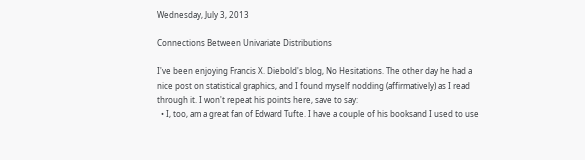Wednesday, July 3, 2013

Connections Between Univariate Distributions

I've been enjoying Francis X. Diebold's blog, No Hesitations. The other day he had a nice post on statistical graphics, and I found myself nodding (affirmatively) as I read through it. I won't repeat his points here, save to say:
  • I, too, am a great fan of Edward Tufte. I have a couple of his booksand I used to use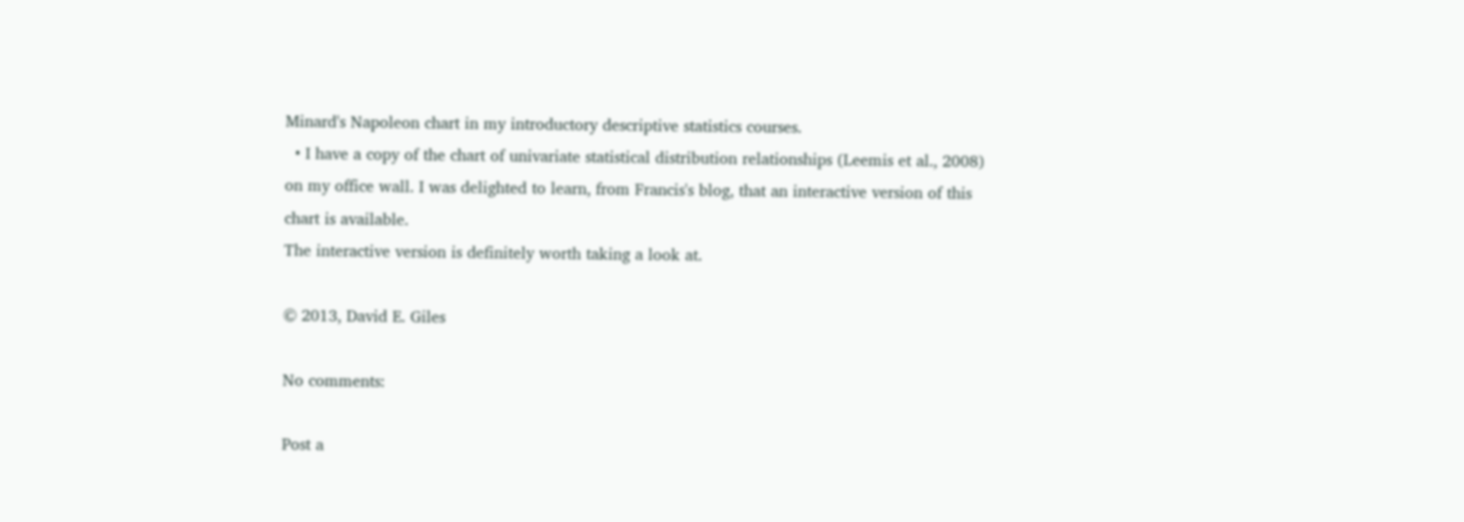Minard's Napoleon chart in my introductory descriptive statistics courses.
  • I have a copy of the chart of univariate statistical distribution relationships (Leemis et al., 2008) on my office wall. I was delighted to learn, from Francis's blog, that an interactive version of this chart is available.
The interactive version is definitely worth taking a look at.

© 2013, David E. Giles

No comments:

Post a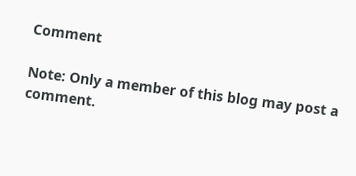Comment

Note: Only a member of this blog may post a comment.